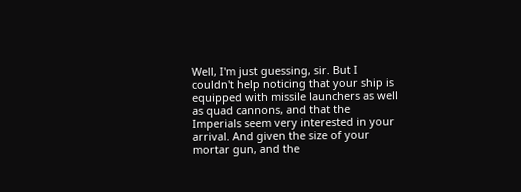Well, I'm just guessing, sir. But I couldn't help noticing that your ship is equipped with missile launchers as well as quad cannons, and that the Imperials seem very interested in your arrival. And given the size of your mortar gun, and the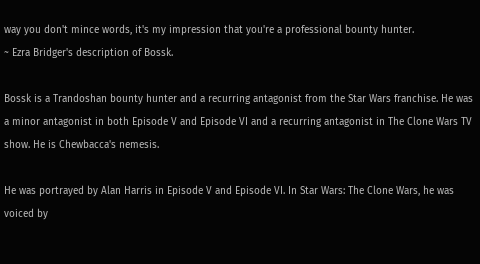way you don't mince words, it's my impression that you're a professional bounty hunter.
~ Ezra Bridger's description of Bossk.

Bossk is a Trandoshan bounty hunter and a recurring antagonist from the Star Wars franchise. He was a minor antagonist in both Episode V and Episode VI and a recurring antagonist in The Clone Wars TV show. He is Chewbacca's nemesis.

He was portrayed by Alan Harris in Episode V and Episode VI. In Star Wars: The Clone Wars, he was voiced by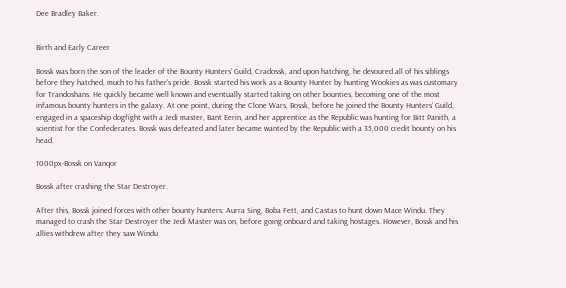Dee Bradley Baker.


Birth and Early Career

Bossk was born the son of the leader of the Bounty Hunters' Guild, Cradossk, and upon hatching, he devoured all of his siblings before they hatched, much to his father’s pride. Bossk started his work as a Bounty Hunter by hunting Wookies as was customary for Trandoshans. He quickly became well known and eventually started taking on other bounties, becoming one of the most infamous bounty hunters in the galaxy. At one point, during the Clone Wars, Bossk, before he joined the Bounty Hunters’ Guild, engaged in a spaceship dogfight with a Jedi master, Bant Eerin, and her apprentice as the Republic was hunting for Bitt Panith, a scientist for the Confederates. Bossk was defeated and later became wanted by the Republic with a 35,000 credit bounty on his head.

1000px-Bossk on Vanqor

Bossk after crashing the Star Destroyer.

After this, Bossk joined forces with other bounty hunters: Aurra Sing, Boba Fett, and Castas to hunt down Mace Windu. They managed to crash the Star Destroyer the Jedi Master was on, before going onboard and taking hostages. However, Bossk and his allies withdrew after they saw Windu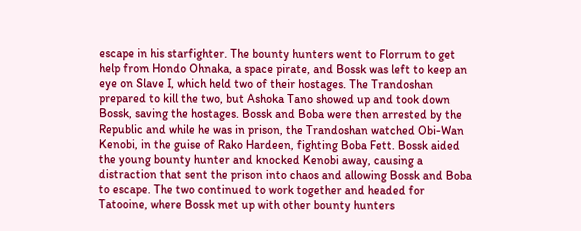escape in his starfighter. The bounty hunters went to Florrum to get help from Hondo Ohnaka, a space pirate, and Bossk was left to keep an eye on Slave I, which held two of their hostages. The Trandoshan prepared to kill the two, but Ashoka Tano showed up and took down Bossk, saving the hostages. Bossk and Boba were then arrested by the Republic and while he was in prison, the Trandoshan watched Obi-Wan Kenobi, in the guise of Rako Hardeen, fighting Boba Fett. Bossk aided the young bounty hunter and knocked Kenobi away, causing a distraction that sent the prison into chaos and allowing Bossk and Boba to escape. The two continued to work together and headed for Tatooine, where Bossk met up with other bounty hunters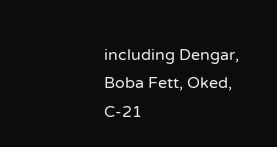including Dengar, Boba Fett, Oked, C-21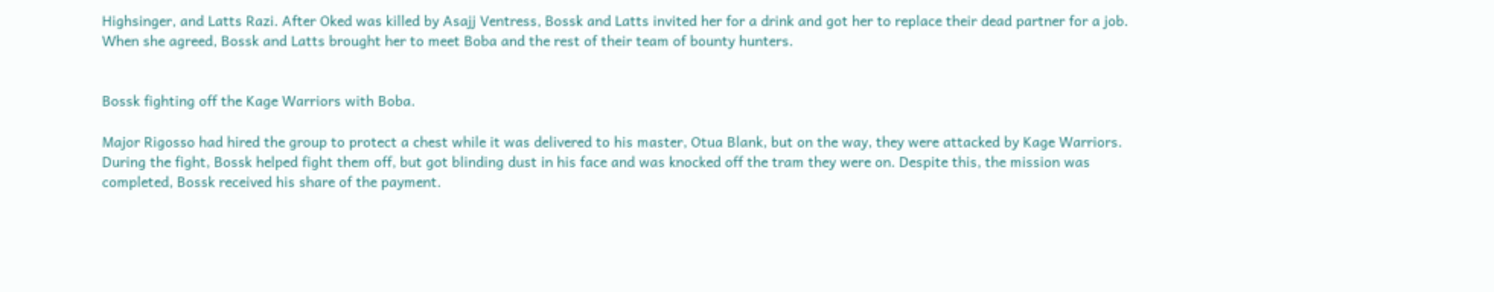Highsinger, and Latts Razi. After Oked was killed by Asajj Ventress, Bossk and Latts invited her for a drink and got her to replace their dead partner for a job. When she agreed, Bossk and Latts brought her to meet Boba and the rest of their team of bounty hunters.


Bossk fighting off the Kage Warriors with Boba.

Major Rigosso had hired the group to protect a chest while it was delivered to his master, Otua Blank, but on the way, they were attacked by Kage Warriors. During the fight, Bossk helped fight them off, but got blinding dust in his face and was knocked off the tram they were on. Despite this, the mission was completed, Bossk received his share of the payment.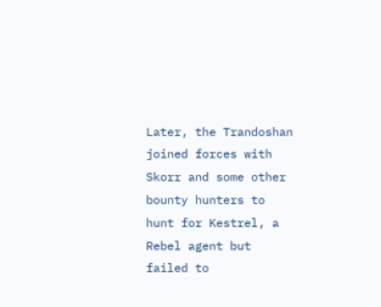Later, the Trandoshan joined forces with Skorr and some other bounty hunters to hunt for Kestrel, a Rebel agent but failed to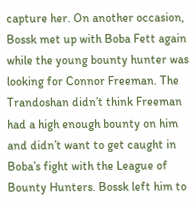capture her. On another occasion, Bossk met up with Boba Fett again while the young bounty hunter was looking for Connor Freeman. The Trandoshan didn’t think Freeman had a high enough bounty on him and didn’t want to get caught in Boba’s fight with the League of Bounty Hunters. Bossk left him to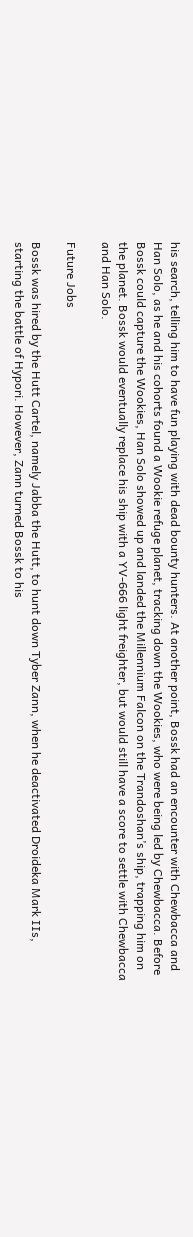his search, telling him to have fun playing with dead bounty hunters. At another point, Bossk had an encounter with Chewbacca and Han Solo, as he and his cohorts found a Wookie refuge planet, tracking down the Wookies, who were being led by Chewbacca. Before Bossk could capture the Wookies, Han Solo showed up and landed the Millennium Falcon on the Trandoshan’s ship, trapping him on the planet. Bossk would eventually replace his ship with a YV-666 light freighter, but would still have a score to settle with Chewbacca and Han Solo.

Future Jobs

Bossk was hired by the Hutt Cartel, namely Jabba the Hutt, to hunt down Tyber Zann, when he deactivated Droideka Mark IIs, starting the battle of Hypori. However, Zann turned Bossk to his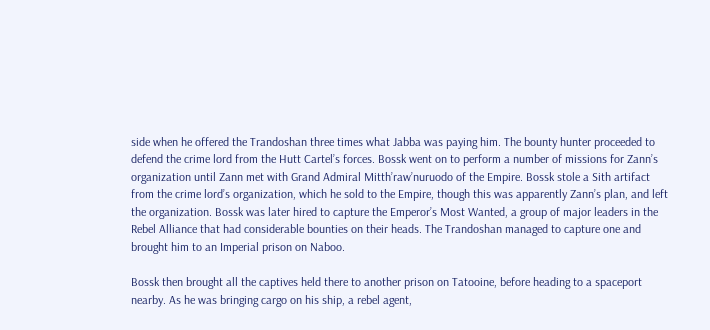side when he offered the Trandoshan three times what Jabba was paying him. The bounty hunter proceeded to defend the crime lord from the Hutt Cartel’s forces. Bossk went on to perform a number of missions for Zann’s organization until Zann met with Grand Admiral Mitth’raw’nuruodo of the Empire. Bossk stole a Sith artifact from the crime lord’s organization, which he sold to the Empire, though this was apparently Zann’s plan, and left the organization. Bossk was later hired to capture the Emperor’s Most Wanted, a group of major leaders in the Rebel Alliance that had considerable bounties on their heads. The Trandoshan managed to capture one and brought him to an Imperial prison on Naboo.

Bossk then brought all the captives held there to another prison on Tatooine, before heading to a spaceport nearby. As he was bringing cargo on his ship, a rebel agent,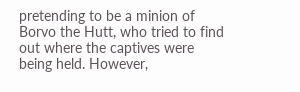pretending to be a minion of Borvo the Hutt, who tried to find out where the captives were being held. However,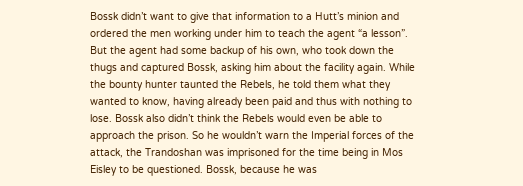Bossk didn’t want to give that information to a Hutt’s minion and ordered the men working under him to teach the agent “a lesson”. But the agent had some backup of his own, who took down the thugs and captured Bossk, asking him about the facility again. While the bounty hunter taunted the Rebels, he told them what they wanted to know, having already been paid and thus with nothing to lose. Bossk also didn’t think the Rebels would even be able to approach the prison. So he wouldn’t warn the Imperial forces of the attack, the Trandoshan was imprisoned for the time being in Mos Eisley to be questioned. Bossk, because he was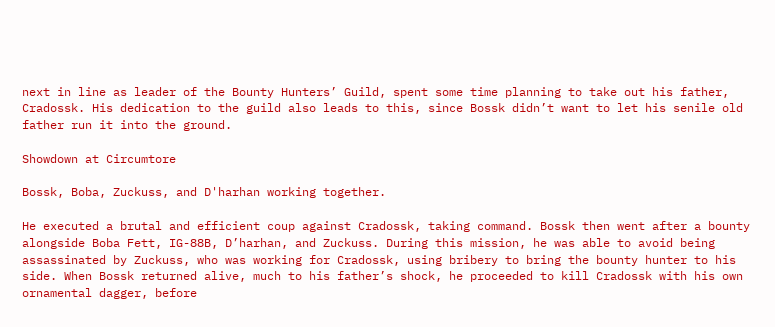next in line as leader of the Bounty Hunters’ Guild, spent some time planning to take out his father, Cradossk. His dedication to the guild also leads to this, since Bossk didn’t want to let his senile old father run it into the ground.

Showdown at Circumtore

Bossk, Boba, Zuckuss, and D'harhan working together.

He executed a brutal and efficient coup against Cradossk, taking command. Bossk then went after a bounty alongside Boba Fett, IG-88B, D’harhan, and Zuckuss. During this mission, he was able to avoid being assassinated by Zuckuss, who was working for Cradossk, using bribery to bring the bounty hunter to his side. When Bossk returned alive, much to his father’s shock, he proceeded to kill Cradossk with his own ornamental dagger, before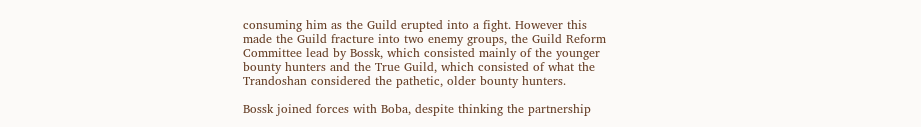consuming him as the Guild erupted into a fight. However this made the Guild fracture into two enemy groups, the Guild Reform Committee lead by Bossk, which consisted mainly of the younger bounty hunters and the True Guild, which consisted of what the Trandoshan considered the pathetic, older bounty hunters.

Bossk joined forces with Boba, despite thinking the partnership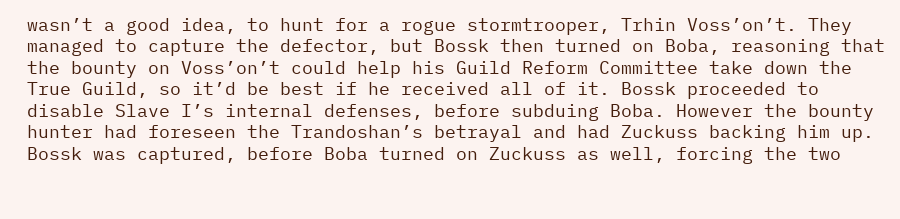wasn’t a good idea, to hunt for a rogue stormtrooper, Trhin Voss’on’t. They managed to capture the defector, but Bossk then turned on Boba, reasoning that the bounty on Voss’on’t could help his Guild Reform Committee take down the True Guild, so it’d be best if he received all of it. Bossk proceeded to disable Slave I’s internal defenses, before subduing Boba. However the bounty hunter had foreseen the Trandoshan’s betrayal and had Zuckuss backing him up. Bossk was captured, before Boba turned on Zuckuss as well, forcing the two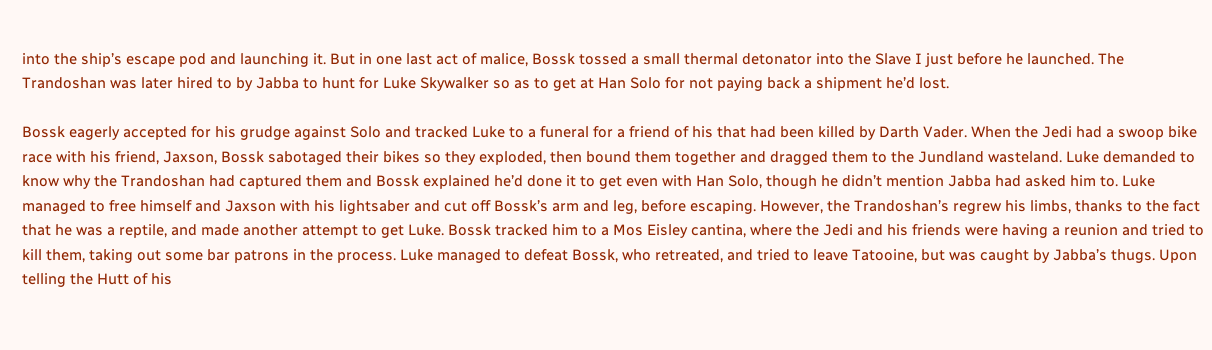into the ship’s escape pod and launching it. But in one last act of malice, Bossk tossed a small thermal detonator into the Slave I just before he launched. The Trandoshan was later hired to by Jabba to hunt for Luke Skywalker so as to get at Han Solo for not paying back a shipment he’d lost.

Bossk eagerly accepted for his grudge against Solo and tracked Luke to a funeral for a friend of his that had been killed by Darth Vader. When the Jedi had a swoop bike race with his friend, Jaxson, Bossk sabotaged their bikes so they exploded, then bound them together and dragged them to the Jundland wasteland. Luke demanded to know why the Trandoshan had captured them and Bossk explained he’d done it to get even with Han Solo, though he didn’t mention Jabba had asked him to. Luke managed to free himself and Jaxson with his lightsaber and cut off Bossk’s arm and leg, before escaping. However, the Trandoshan’s regrew his limbs, thanks to the fact that he was a reptile, and made another attempt to get Luke. Bossk tracked him to a Mos Eisley cantina, where the Jedi and his friends were having a reunion and tried to kill them, taking out some bar patrons in the process. Luke managed to defeat Bossk, who retreated, and tried to leave Tatooine, but was caught by Jabba’s thugs. Upon telling the Hutt of his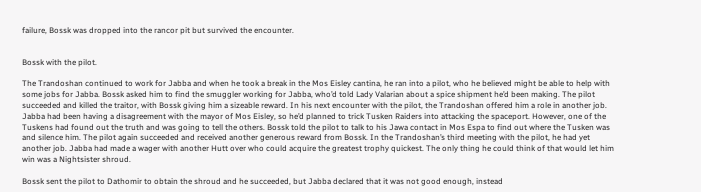failure, Bossk was dropped into the rancor pit but survived the encounter.


Bossk with the pilot.

The Trandoshan continued to work for Jabba and when he took a break in the Mos Eisley cantina, he ran into a pilot, who he believed might be able to help with some jobs for Jabba. Bossk asked him to find the smuggler working for Jabba, who’d told Lady Valarian about a spice shipment he’d been making. The pilot succeeded and killed the traitor, with Bossk giving him a sizeable reward. In his next encounter with the pilot, the Trandoshan offered him a role in another job. Jabba had been having a disagreement with the mayor of Mos Eisley, so he’d planned to trick Tusken Raiders into attacking the spaceport. However, one of the Tuskens had found out the truth and was going to tell the others. Bossk told the pilot to talk to his Jawa contact in Mos Espa to find out where the Tusken was and silence him. The pilot again succeeded and received another generous reward from Bossk. In the Trandoshan’s third meeting with the pilot, he had yet another job. Jabba had made a wager with another Hutt over who could acquire the greatest trophy quickest. The only thing he could think of that would let him win was a Nightsister shroud.

Bossk sent the pilot to Dathomir to obtain the shroud and he succeeded, but Jabba declared that it was not good enough, instead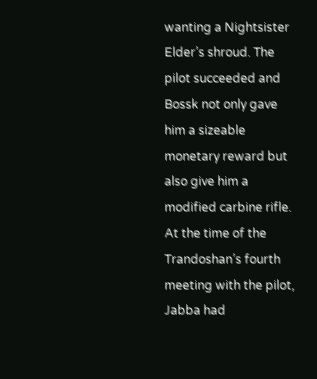wanting a Nightsister Elder’s shroud. The pilot succeeded and Bossk not only gave him a sizeable monetary reward but also give him a modified carbine rifle. At the time of the Trandoshan’s fourth meeting with the pilot, Jabba had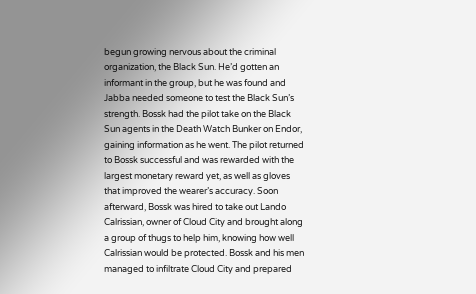begun growing nervous about the criminal organization, the Black Sun. He’d gotten an informant in the group, but he was found and Jabba needed someone to test the Black Sun’s strength. Bossk had the pilot take on the Black Sun agents in the Death Watch Bunker on Endor, gaining information as he went. The pilot returned to Bossk successful and was rewarded with the largest monetary reward yet, as well as gloves that improved the wearer’s accuracy. Soon afterward, Bossk was hired to take out Lando Calrissian, owner of Cloud City and brought along a group of thugs to help him, knowing how well Calrissian would be protected. Bossk and his men managed to infiltrate Cloud City and prepared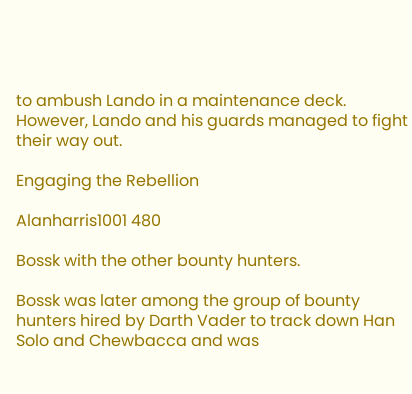to ambush Lando in a maintenance deck. However, Lando and his guards managed to fight their way out.

Engaging the Rebellion

Alanharris1001 480

Bossk with the other bounty hunters.

Bossk was later among the group of bounty hunters hired by Darth Vader to track down Han Solo and Chewbacca and was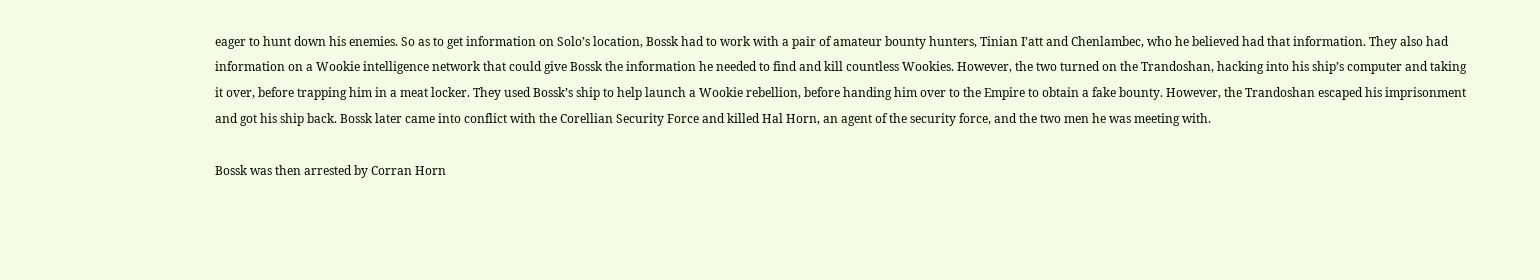eager to hunt down his enemies. So as to get information on Solo’s location, Bossk had to work with a pair of amateur bounty hunters, Tinian I’att and Chenlambec, who he believed had that information. They also had information on a Wookie intelligence network that could give Bossk the information he needed to find and kill countless Wookies. However, the two turned on the Trandoshan, hacking into his ship’s computer and taking it over, before trapping him in a meat locker. They used Bossk’s ship to help launch a Wookie rebellion, before handing him over to the Empire to obtain a fake bounty. However, the Trandoshan escaped his imprisonment and got his ship back. Bossk later came into conflict with the Corellian Security Force and killed Hal Horn, an agent of the security force, and the two men he was meeting with.

Bossk was then arrested by Corran Horn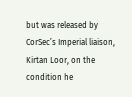but was released by CorSec’s Imperial liaison, Kirtan Loor, on the condition he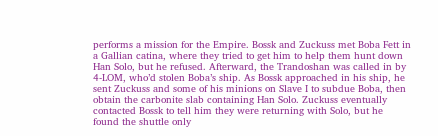performs a mission for the Empire. Bossk and Zuckuss met Boba Fett in a Gallian catina, where they tried to get him to help them hunt down Han Solo, but he refused. Afterward, the Trandoshan was called in by 4-LOM, who’d stolen Boba’s ship. As Bossk approached in his ship, he sent Zuckuss and some of his minions on Slave I to subdue Boba, then obtain the carbonite slab containing Han Solo. Zuckuss eventually contacted Bossk to tell him they were returning with Solo, but he found the shuttle only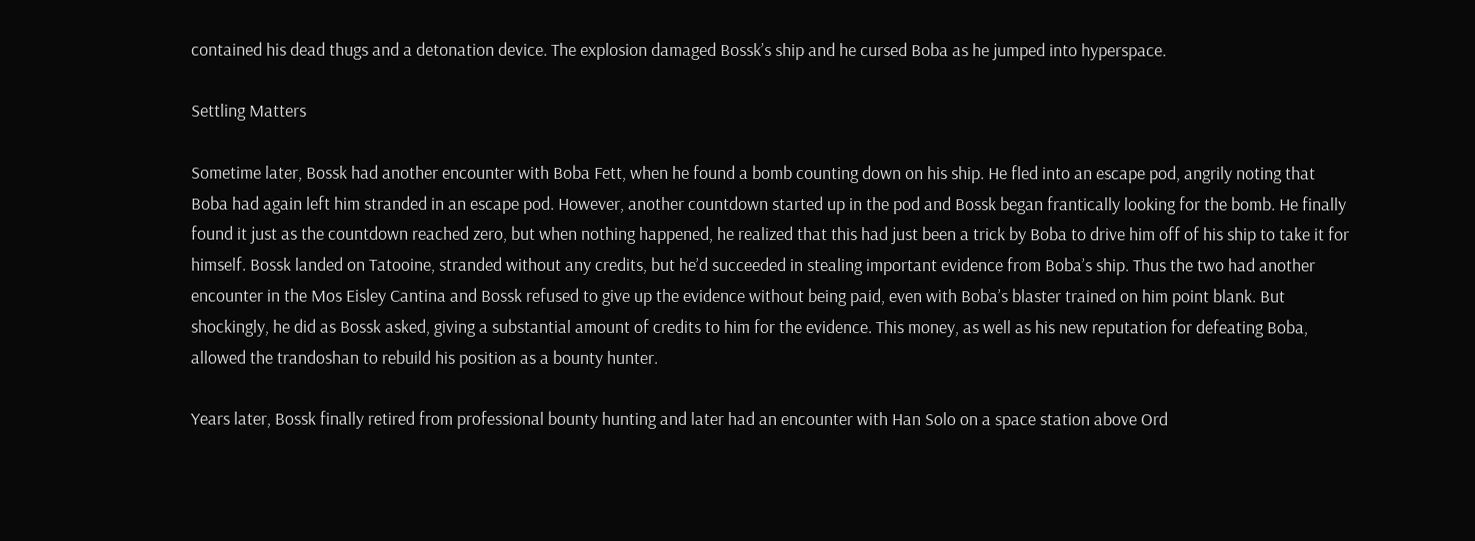contained his dead thugs and a detonation device. The explosion damaged Bossk’s ship and he cursed Boba as he jumped into hyperspace.

Settling Matters

Sometime later, Bossk had another encounter with Boba Fett, when he found a bomb counting down on his ship. He fled into an escape pod, angrily noting that Boba had again left him stranded in an escape pod. However, another countdown started up in the pod and Bossk began frantically looking for the bomb. He finally found it just as the countdown reached zero, but when nothing happened, he realized that this had just been a trick by Boba to drive him off of his ship to take it for himself. Bossk landed on Tatooine, stranded without any credits, but he’d succeeded in stealing important evidence from Boba’s ship. Thus the two had another encounter in the Mos Eisley Cantina and Bossk refused to give up the evidence without being paid, even with Boba’s blaster trained on him point blank. But shockingly, he did as Bossk asked, giving a substantial amount of credits to him for the evidence. This money, as well as his new reputation for defeating Boba, allowed the trandoshan to rebuild his position as a bounty hunter.

Years later, Bossk finally retired from professional bounty hunting and later had an encounter with Han Solo on a space station above Ord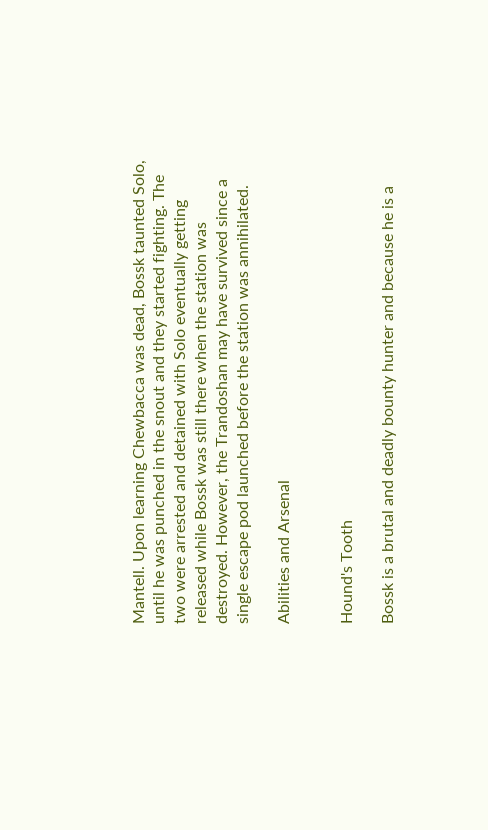Mantell. Upon learning Chewbacca was dead, Bossk taunted Solo, until he was punched in the snout and they started fighting. The two were arrested and detained with Solo eventually getting released while Bossk was still there when the station was destroyed. However, the Trandoshan may have survived since a single escape pod launched before the station was annihilated.

Abilities and Arsenal


Hound's Tooth

Bossk is a brutal and deadly bounty hunter and because he is a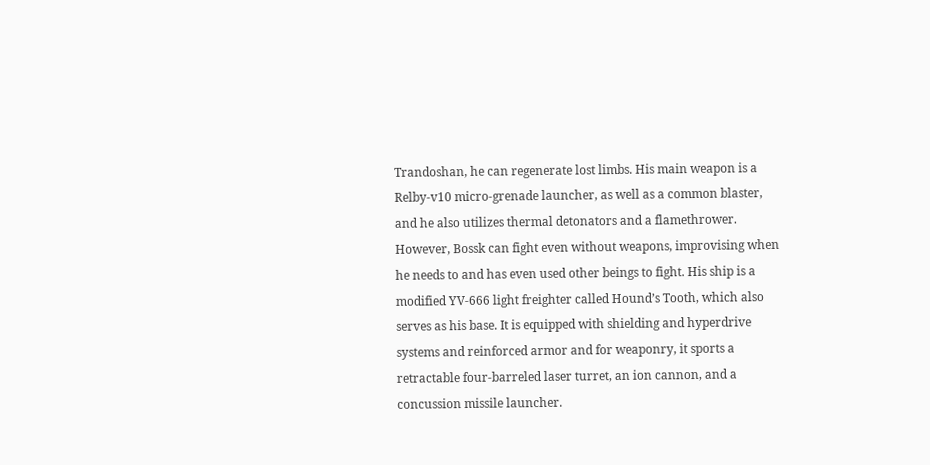Trandoshan, he can regenerate lost limbs. His main weapon is a Relby-v10 micro-grenade launcher, as well as a common blaster, and he also utilizes thermal detonators and a flamethrower. However, Bossk can fight even without weapons, improvising when he needs to and has even used other beings to fight. His ship is a modified YV-666 light freighter called Hound’s Tooth, which also serves as his base. It is equipped with shielding and hyperdrive systems and reinforced armor and for weaponry, it sports a retractable four-barreled laser turret, an ion cannon, and a concussion missile launcher.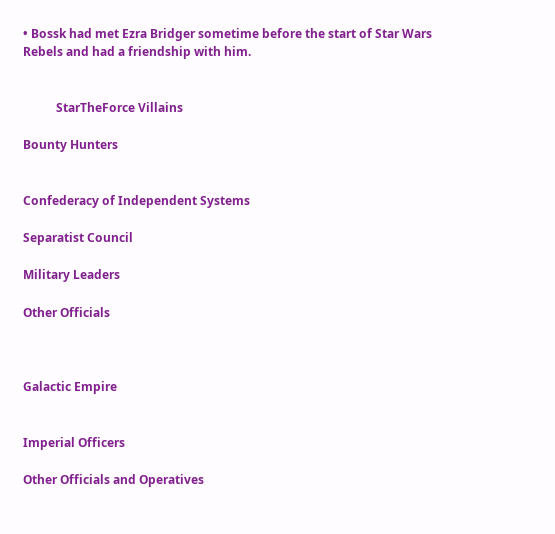• Bossk had met Ezra Bridger sometime before the start of Star Wars Rebels and had a friendship with him.


           StarTheForce Villains

Bounty Hunters


Confederacy of Independent Systems

Separatist Council

Military Leaders

Other Officials



Galactic Empire


Imperial Officers

Other Officials and Operatives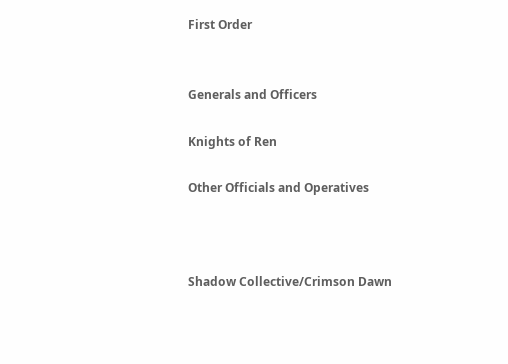First Order


Generals and Officers

Knights of Ren

Other Officials and Operatives



Shadow Collective/Crimson Dawn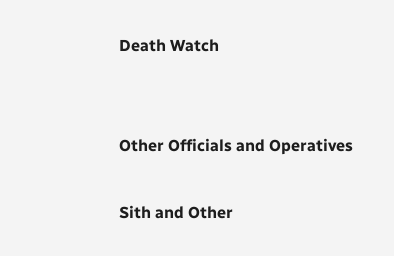Death Watch


Other Officials and Operatives

Sith and Other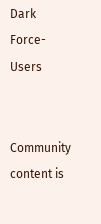Dark Force-Users


Community content is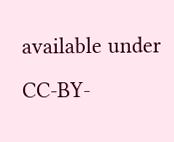available under CC-BY-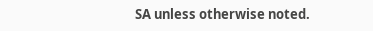SA unless otherwise noted.